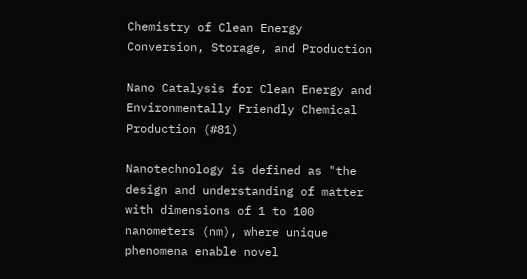Chemistry of Clean Energy Conversion, Storage, and Production

Nano Catalysis for Clean Energy and Environmentally Friendly Chemical Production (#81)

Nanotechnology is defined as "the design and understanding of matter with dimensions of 1 to 100 nanometers (nm), where unique phenomena enable novel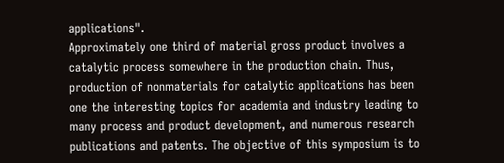applications".
Approximately one third of material gross product involves a catalytic process somewhere in the production chain. Thus, production of nonmaterials for catalytic applications has been one the interesting topics for academia and industry leading to many process and product development, and numerous research publications and patents. The objective of this symposium is to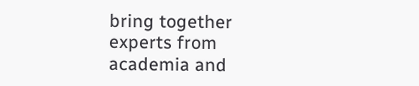bring together experts from academia and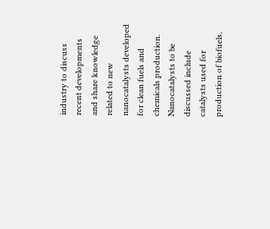industry to discuss recent developments and share knowledge related to new nanocatalysts developed for clean fuels and chemicals production. Nanocatalysts to be discussed include catalysts used for production of biofuels,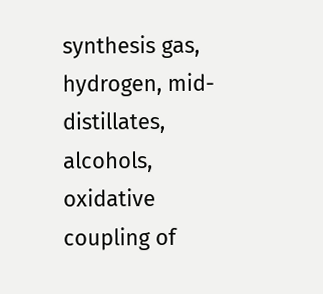synthesis gas, hydrogen, mid-distillates, alcohols, oxidative coupling of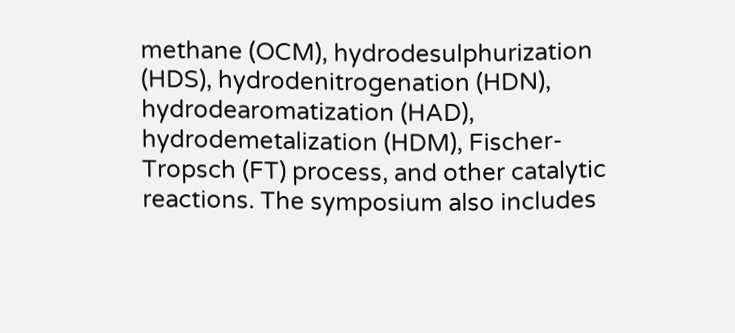methane (OCM), hydrodesulphurization (HDS), hydrodenitrogenation (HDN), hydrodearomatization (HAD), hydrodemetalization (HDM), Fischer-Tropsch (FT) process, and other catalytic reactions. The symposium also includes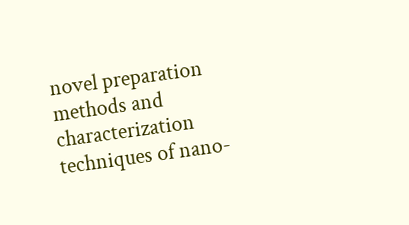novel preparation methods and characterization techniques of nano-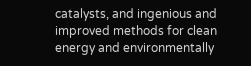catalysts, and ingenious and improved methods for clean energy and environmentally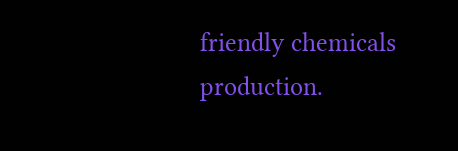friendly chemicals production.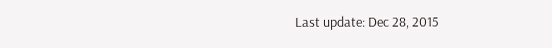Last update: Dec 28, 2015